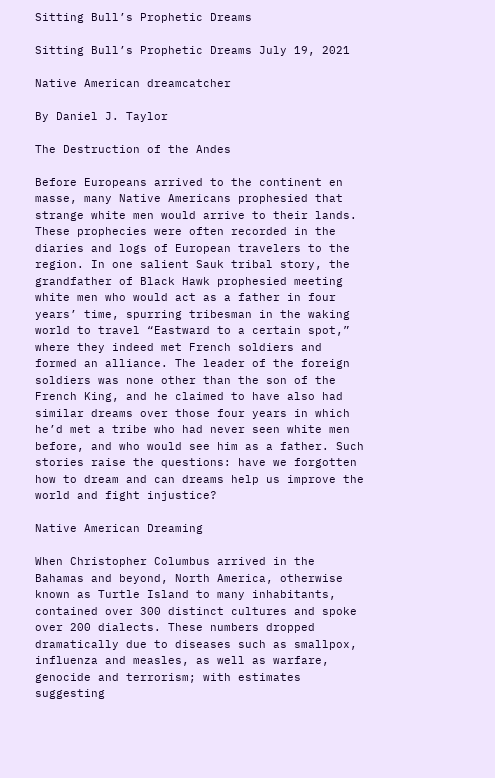Sitting Bull’s Prophetic Dreams

Sitting Bull’s Prophetic Dreams July 19, 2021

Native American dreamcatcher

By Daniel J. Taylor

The Destruction of the Andes

Before Europeans arrived to the continent en masse, many Native Americans prophesied that strange white men would arrive to their lands. These prophecies were often recorded in the diaries and logs of European travelers to the region. In one salient Sauk tribal story, the grandfather of Black Hawk prophesied meeting white men who would act as a father in four years’ time, spurring tribesman in the waking world to travel “Eastward to a certain spot,” where they indeed met French soldiers and formed an alliance. The leader of the foreign soldiers was none other than the son of the French King, and he claimed to have also had similar dreams over those four years in which he’d met a tribe who had never seen white men before, and who would see him as a father. Such stories raise the questions: have we forgotten how to dream and can dreams help us improve the world and fight injustice?

Native American Dreaming

When Christopher Columbus arrived in the Bahamas and beyond, North America, otherwise known as Turtle Island to many inhabitants, contained over 300 distinct cultures and spoke over 200 dialects. These numbers dropped dramatically due to diseases such as smallpox, influenza and measles, as well as warfare, genocide and terrorism; with estimates suggesting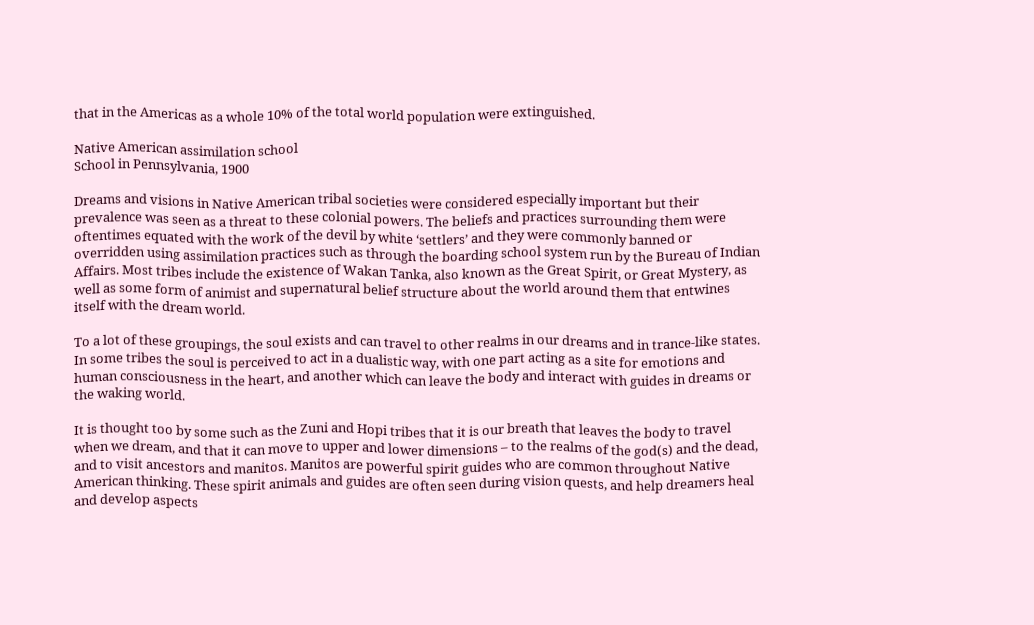that in the Americas as a whole 10% of the total world population were extinguished.

Native American assimilation school
School in Pennsylvania, 1900

Dreams and visions in Native American tribal societies were considered especially important but their prevalence was seen as a threat to these colonial powers. The beliefs and practices surrounding them were oftentimes equated with the work of the devil by white ‘settlers’ and they were commonly banned or overridden using assimilation practices such as through the boarding school system run by the Bureau of Indian Affairs. Most tribes include the existence of Wakan Tanka, also known as the Great Spirit, or Great Mystery, as well as some form of animist and supernatural belief structure about the world around them that entwines itself with the dream world.

To a lot of these groupings, the soul exists and can travel to other realms in our dreams and in trance-like states. In some tribes the soul is perceived to act in a dualistic way, with one part acting as a site for emotions and human consciousness in the heart, and another which can leave the body and interact with guides in dreams or the waking world.

It is thought too by some such as the Zuni and Hopi tribes that it is our breath that leaves the body to travel when we dream, and that it can move to upper and lower dimensions – to the realms of the god(s) and the dead, and to visit ancestors and manitos. Manitos are powerful spirit guides who are common throughout Native American thinking. These spirit animals and guides are often seen during vision quests, and help dreamers heal and develop aspects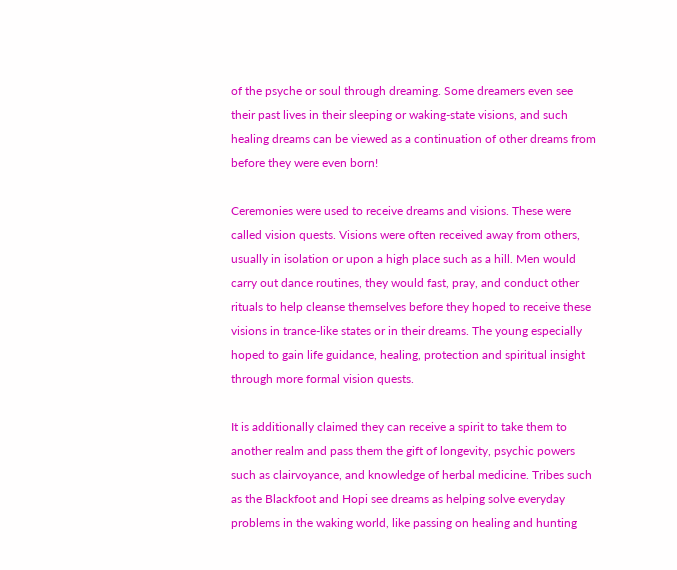of the psyche or soul through dreaming. Some dreamers even see their past lives in their sleeping or waking-state visions, and such healing dreams can be viewed as a continuation of other dreams from before they were even born!

Ceremonies were used to receive dreams and visions. These were called vision quests. Visions were often received away from others, usually in isolation or upon a high place such as a hill. Men would carry out dance routines, they would fast, pray, and conduct other rituals to help cleanse themselves before they hoped to receive these visions in trance-like states or in their dreams. The young especially hoped to gain life guidance, healing, protection and spiritual insight through more formal vision quests.

It is additionally claimed they can receive a spirit to take them to another realm and pass them the gift of longevity, psychic powers such as clairvoyance, and knowledge of herbal medicine. Tribes such as the Blackfoot and Hopi see dreams as helping solve everyday problems in the waking world, like passing on healing and hunting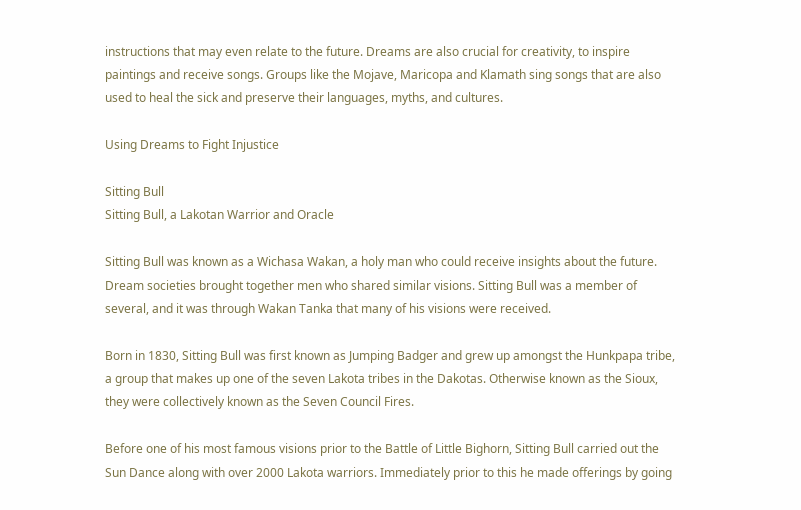instructions that may even relate to the future. Dreams are also crucial for creativity, to inspire paintings and receive songs. Groups like the Mojave, Maricopa and Klamath sing songs that are also used to heal the sick and preserve their languages, myths, and cultures.

Using Dreams to Fight Injustice

Sitting Bull
Sitting Bull, a Lakotan Warrior and Oracle

Sitting Bull was known as a Wichasa Wakan, a holy man who could receive insights about the future. Dream societies brought together men who shared similar visions. Sitting Bull was a member of several, and it was through Wakan Tanka that many of his visions were received.

Born in 1830, Sitting Bull was first known as Jumping Badger and grew up amongst the Hunkpapa tribe, a group that makes up one of the seven Lakota tribes in the Dakotas. Otherwise known as the Sioux, they were collectively known as the Seven Council Fires.

Before one of his most famous visions prior to the Battle of Little Bighorn, Sitting Bull carried out the Sun Dance along with over 2000 Lakota warriors. Immediately prior to this he made offerings by going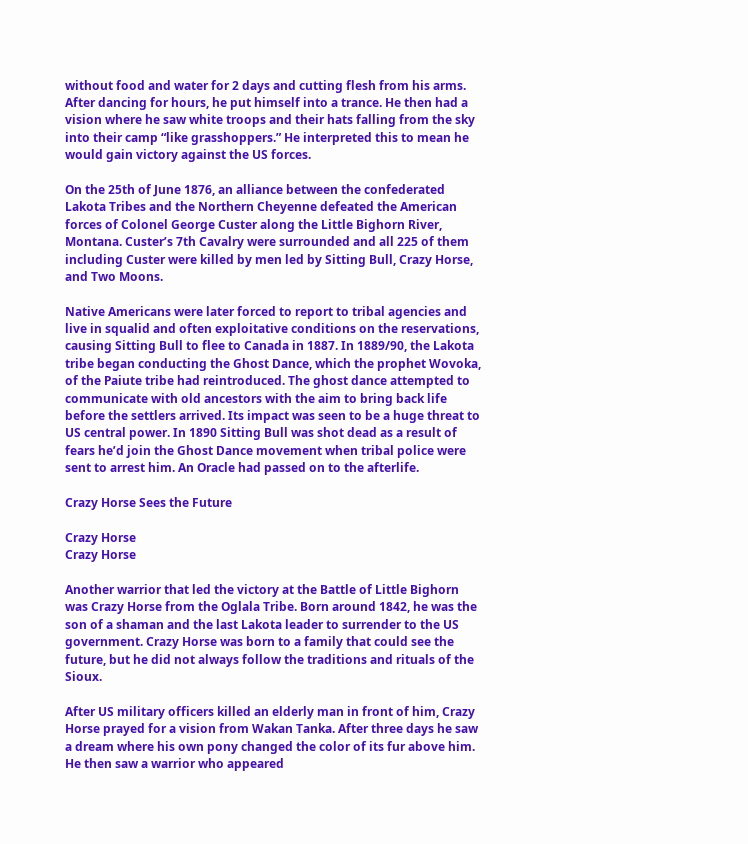without food and water for 2 days and cutting flesh from his arms. After dancing for hours, he put himself into a trance. He then had a vision where he saw white troops and their hats falling from the sky into their camp “like grasshoppers.” He interpreted this to mean he would gain victory against the US forces.

On the 25th of June 1876, an alliance between the confederated Lakota Tribes and the Northern Cheyenne defeated the American forces of Colonel George Custer along the Little Bighorn River, Montana. Custer’s 7th Cavalry were surrounded and all 225 of them including Custer were killed by men led by Sitting Bull, Crazy Horse, and Two Moons.

Native Americans were later forced to report to tribal agencies and live in squalid and often exploitative conditions on the reservations, causing Sitting Bull to flee to Canada in 1887. In 1889/90, the Lakota tribe began conducting the Ghost Dance, which the prophet Wovoka, of the Paiute tribe had reintroduced. The ghost dance attempted to communicate with old ancestors with the aim to bring back life before the settlers arrived. Its impact was seen to be a huge threat to US central power. In 1890 Sitting Bull was shot dead as a result of fears he’d join the Ghost Dance movement when tribal police were sent to arrest him. An Oracle had passed on to the afterlife.

Crazy Horse Sees the Future

Crazy Horse
Crazy Horse

Another warrior that led the victory at the Battle of Little Bighorn was Crazy Horse from the Oglala Tribe. Born around 1842, he was the son of a shaman and the last Lakota leader to surrender to the US government. Crazy Horse was born to a family that could see the future, but he did not always follow the traditions and rituals of the Sioux.

After US military officers killed an elderly man in front of him, Crazy Horse prayed for a vision from Wakan Tanka. After three days he saw a dream where his own pony changed the color of its fur above him. He then saw a warrior who appeared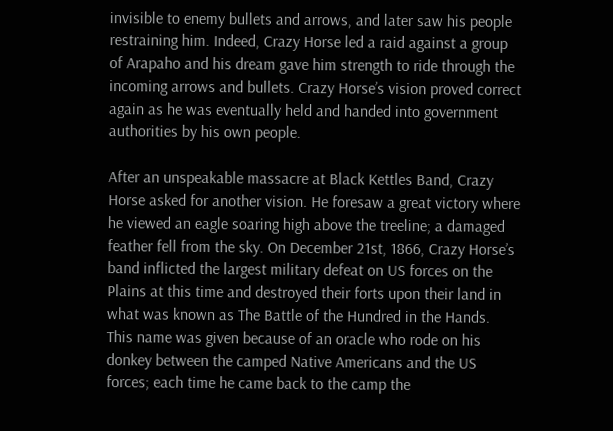invisible to enemy bullets and arrows, and later saw his people restraining him. Indeed, Crazy Horse led a raid against a group of Arapaho and his dream gave him strength to ride through the incoming arrows and bullets. Crazy Horse’s vision proved correct again as he was eventually held and handed into government authorities by his own people.

After an unspeakable massacre at Black Kettles Band, Crazy Horse asked for another vision. He foresaw a great victory where he viewed an eagle soaring high above the treeline; a damaged feather fell from the sky. On December 21st, 1866, Crazy Horse’s band inflicted the largest military defeat on US forces on the Plains at this time and destroyed their forts upon their land in what was known as The Battle of the Hundred in the Hands. This name was given because of an oracle who rode on his donkey between the camped Native Americans and the US forces; each time he came back to the camp the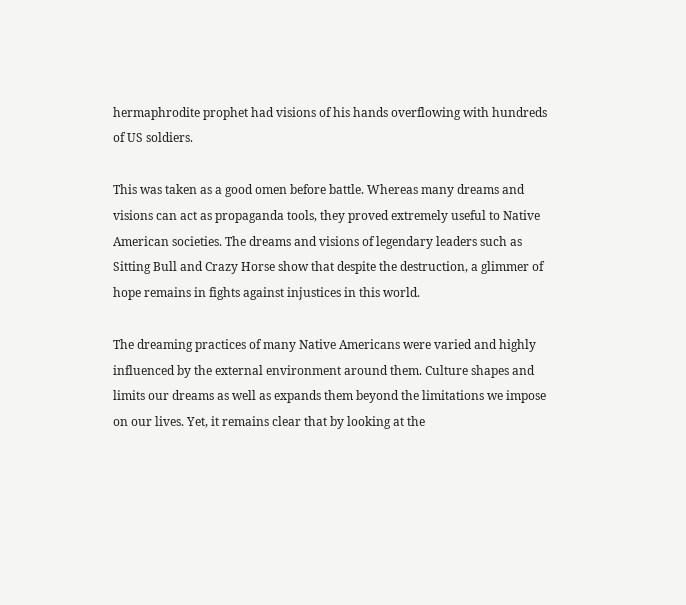hermaphrodite prophet had visions of his hands overflowing with hundreds of US soldiers.

This was taken as a good omen before battle. Whereas many dreams and visions can act as propaganda tools, they proved extremely useful to Native American societies. The dreams and visions of legendary leaders such as Sitting Bull and Crazy Horse show that despite the destruction, a glimmer of hope remains in fights against injustices in this world.

The dreaming practices of many Native Americans were varied and highly influenced by the external environment around them. Culture shapes and limits our dreams as well as expands them beyond the limitations we impose on our lives. Yet, it remains clear that by looking at the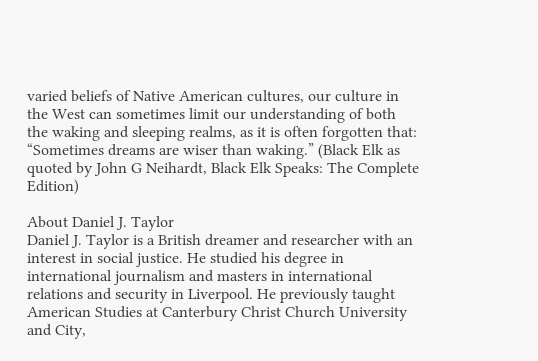varied beliefs of Native American cultures, our culture in the West can sometimes limit our understanding of both the waking and sleeping realms, as it is often forgotten that: “Sometimes dreams are wiser than waking.” (Black Elk as quoted by John G Neihardt, Black Elk Speaks: The Complete Edition)

About Daniel J. Taylor
Daniel J. Taylor is a British dreamer and researcher with an interest in social justice. He studied his degree in international journalism and masters in international relations and security in Liverpool. He previously taught American Studies at Canterbury Christ Church University and City,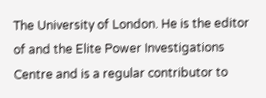The University of London. He is the editor of and the Elite Power Investigations Centre and is a regular contributor to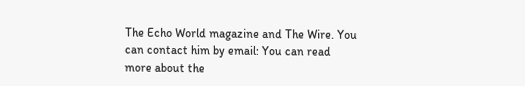The Echo World magazine and The Wire. You can contact him by email: You can read more about the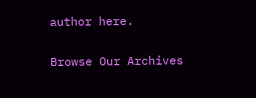author here.

Browse Our Archives